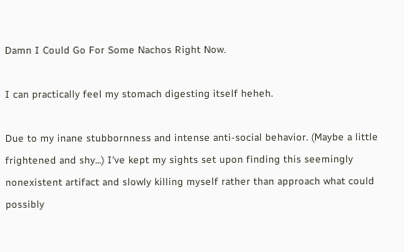Damn I Could Go For Some Nachos Right Now.

I can practically feel my stomach digesting itself heheh.

Due to my inane stubbornness and intense anti-social behavior. (Maybe a little frightened and shy...) I've kept my sights set upon finding this seemingly nonexistent artifact and slowly killing myself rather than approach what could possibly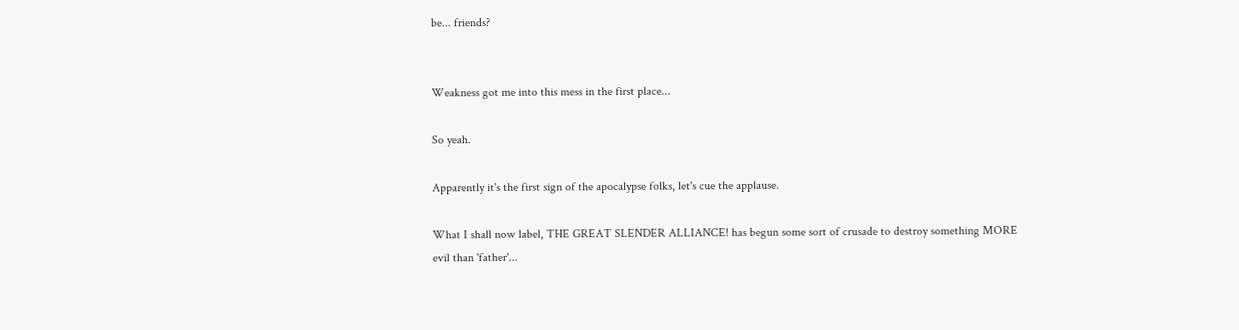be... friends?


Weakness got me into this mess in the first place...

So yeah.

Apparently it's the first sign of the apocalypse folks, let's cue the applause.

What I shall now label, THE GREAT SLENDER ALLIANCE! has begun some sort of crusade to destroy something MORE evil than 'father'...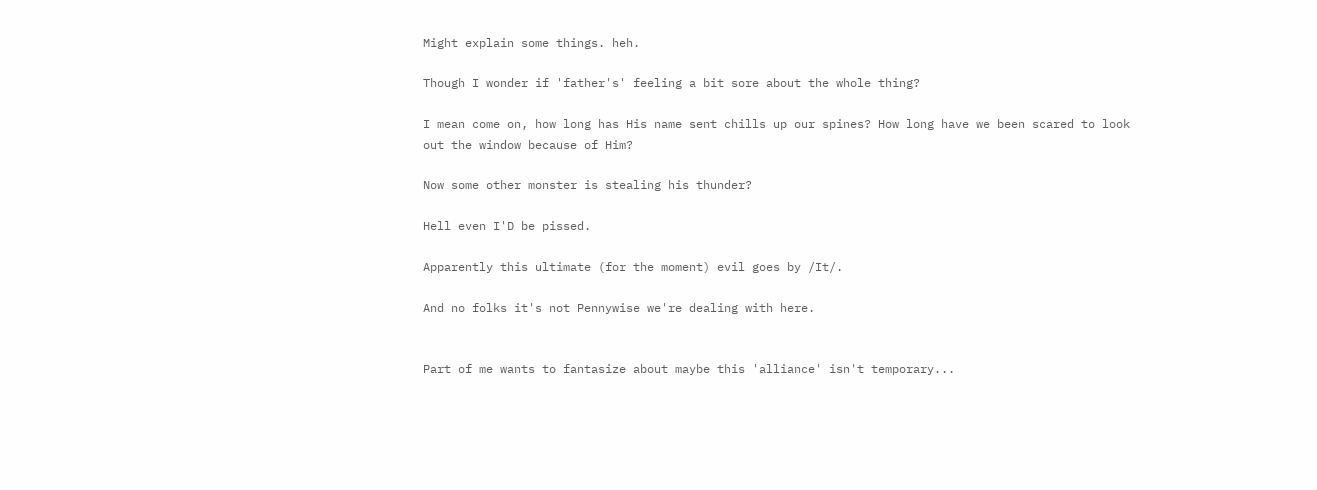Might explain some things. heh.

Though I wonder if 'father's' feeling a bit sore about the whole thing?

I mean come on, how long has His name sent chills up our spines? How long have we been scared to look out the window because of Him?

Now some other monster is stealing his thunder?

Hell even I'D be pissed.

Apparently this ultimate (for the moment) evil goes by /It/.

And no folks it's not Pennywise we're dealing with here.


Part of me wants to fantasize about maybe this 'alliance' isn't temporary...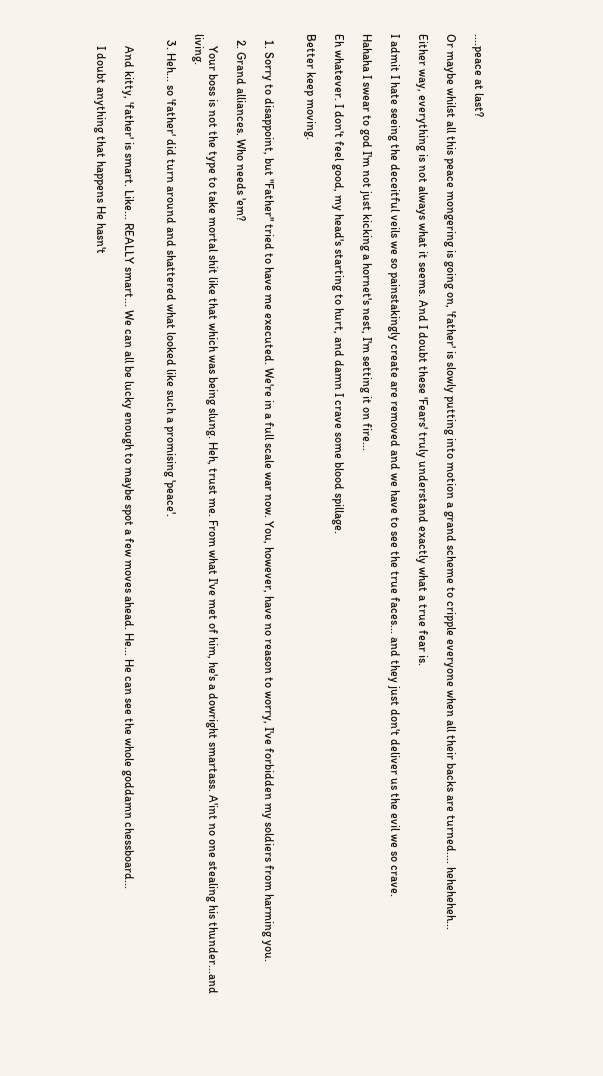....peace at last?

Or maybe whilst all this peace mongering is going on, 'father' is slowly putting into motion a grand scheme to cripple everyone when all their backs are turned.... heheheheh...

Either way, everything is not always what it seems. And I doubt these 'Fears' truly understand exactly what a true fear is.

I admit I hate seeing the deceitful veils we so painstakingly create are removed and we have to see the true faces... and they just don't deliver us the evil we so crave.

Hahaha I swear to god I'm not just kicking a hornet's nest, I'm setting it on fire...

Eh whatever. I don't feel good, my head's starting to hurt, and damn I crave some blood spillage.

Better keep moving.


  1. Sorry to disappoint, but "Father" tried to have me executed. We're in a full scale war now. You, however, have no reason to worry, I've forbidden my soldiers from harming you.

  2. Grand alliances. Who needs 'em?

    Your boss is not the type to take mortal shit like that which was being slung. Heh, trust me. From what I've met of him, he's a dowright smartass. A'int no one stealing his thunder...and living.

  3. Heh... so 'father' did turn around and shattered what looked like such a promising 'peace'.


    And kitty, 'father' is smart. Like... REALLY smart... We can all be lucky enough to maybe spot a few moves ahead. He... He can see the whole goddamn chessboard...

    I doubt anything that happens He hasn't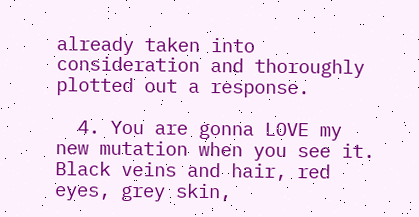already taken into consideration and thoroughly plotted out a response.

  4. You are gonna LOVE my new mutation when you see it. Black veins and hair, red eyes, grey skin,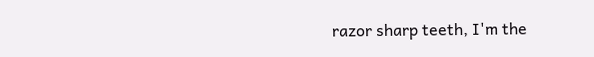razor sharp teeth, I'm the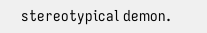stereotypical demon.